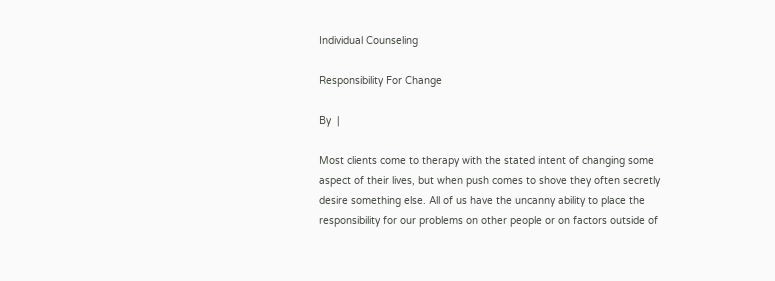Individual Counseling

Responsibility For Change

By  |

Most clients come to therapy with the stated intent of changing some aspect of their lives, but when push comes to shove they often secretly desire something else. All of us have the uncanny ability to place the responsibility for our problems on other people or on factors outside of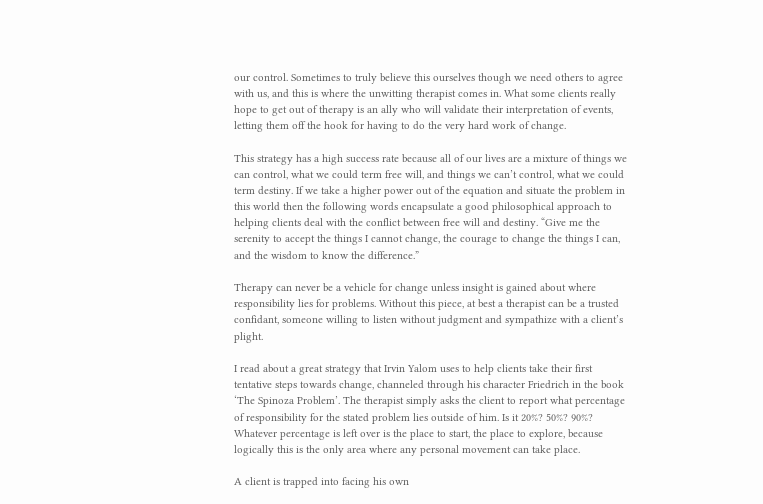our control. Sometimes to truly believe this ourselves though we need others to agree with us, and this is where the unwitting therapist comes in. What some clients really hope to get out of therapy is an ally who will validate their interpretation of events, letting them off the hook for having to do the very hard work of change.

This strategy has a high success rate because all of our lives are a mixture of things we can control, what we could term free will, and things we can’t control, what we could term destiny. If we take a higher power out of the equation and situate the problem in this world then the following words encapsulate a good philosophical approach to helping clients deal with the conflict between free will and destiny. “Give me the serenity to accept the things I cannot change, the courage to change the things I can, and the wisdom to know the difference.”

Therapy can never be a vehicle for change unless insight is gained about where responsibility lies for problems. Without this piece, at best a therapist can be a trusted confidant, someone willing to listen without judgment and sympathize with a client’s plight.

I read about a great strategy that Irvin Yalom uses to help clients take their first tentative steps towards change, channeled through his character Friedrich in the book ‘The Spinoza Problem’. The therapist simply asks the client to report what percentage of responsibility for the stated problem lies outside of him. Is it 20%? 50%? 90%? Whatever percentage is left over is the place to start, the place to explore, because logically this is the only area where any personal movement can take place.

A client is trapped into facing his own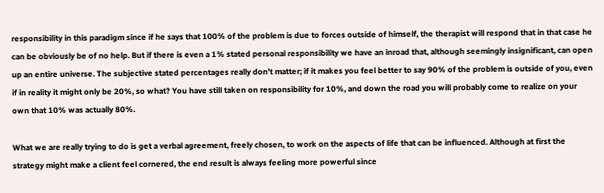responsibility in this paradigm since if he says that 100% of the problem is due to forces outside of himself, the therapist will respond that in that case he can be obviously be of no help. But if there is even a 1% stated personal responsibility we have an inroad that, although seemingly insignificant, can open up an entire universe. The subjective stated percentages really don’t matter; if it makes you feel better to say 90% of the problem is outside of you, even if in reality it might only be 20%, so what? You have still taken on responsibility for 10%, and down the road you will probably come to realize on your own that 10% was actually 80%.

What we are really trying to do is get a verbal agreement, freely chosen, to work on the aspects of life that can be influenced. Although at first the strategy might make a client feel cornered, the end result is always feeling more powerful since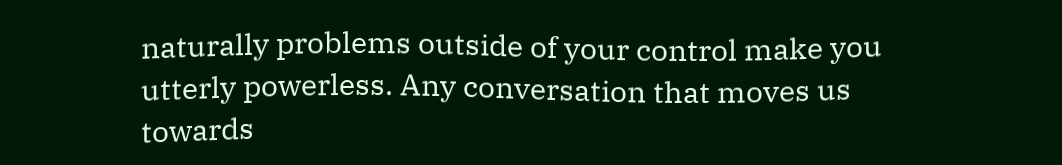naturally problems outside of your control make you utterly powerless. Any conversation that moves us towards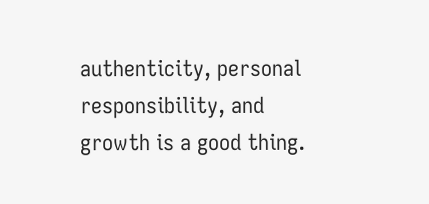authenticity, personal responsibility, and growth is a good thing.